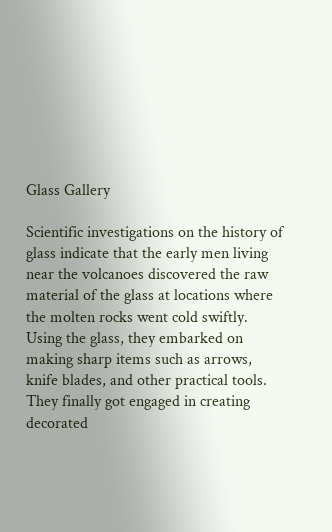Glass Gallery

Scientific investigations on the history of glass indicate that the early men living near the volcanoes discovered the raw material of the glass at locations where the molten rocks went cold swiftly. Using the glass, they embarked on making sharp items such as arrows, knife blades, and other practical tools. They finally got engaged in creating decorated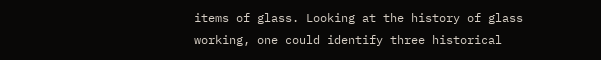items of glass. Looking at the history of glass working, one could identify three historical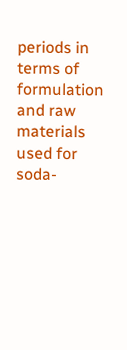periods in terms of formulation and raw materials used for soda-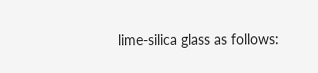lime-silica glass as follows: